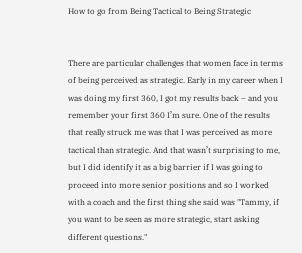How to go from Being Tactical to Being Strategic


There are particular challenges that women face in terms of being perceived as strategic. Early in my career when I was doing my first 360, I got my results back – and you remember your first 360 I’m sure. One of the results that really struck me was that I was perceived as more tactical than strategic. And that wasn’t surprising to me, but I did identify it as a big barrier if I was going to proceed into more senior positions and so I worked with a coach and the first thing she said was "Tammy, if you want to be seen as more strategic, start asking different questions."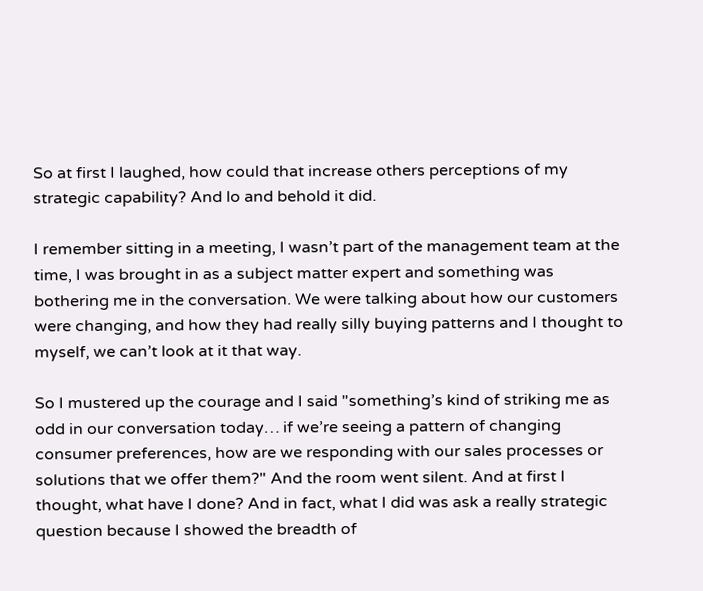So at first I laughed, how could that increase others perceptions of my strategic capability? And lo and behold it did.

I remember sitting in a meeting, I wasn’t part of the management team at the time, I was brought in as a subject matter expert and something was bothering me in the conversation. We were talking about how our customers were changing, and how they had really silly buying patterns and I thought to myself, we can’t look at it that way.

So I mustered up the courage and I said "something’s kind of striking me as odd in our conversation today… if we’re seeing a pattern of changing consumer preferences, how are we responding with our sales processes or solutions that we offer them?" And the room went silent. And at first I thought, what have I done? And in fact, what I did was ask a really strategic question because I showed the breadth of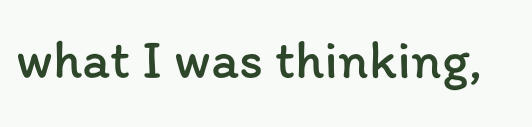what I was thinking,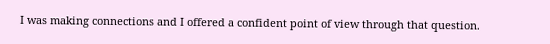I was making connections and I offered a confident point of view through that question.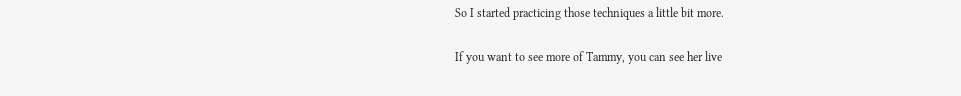So I started practicing those techniques a little bit more.

If you want to see more of Tammy, you can see her live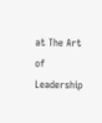at The Art of Leadership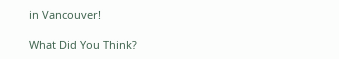in Vancouver!

What Did You Think?